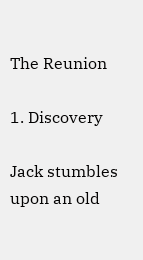The Reunion

1. Discovery

Jack stumbles upon an old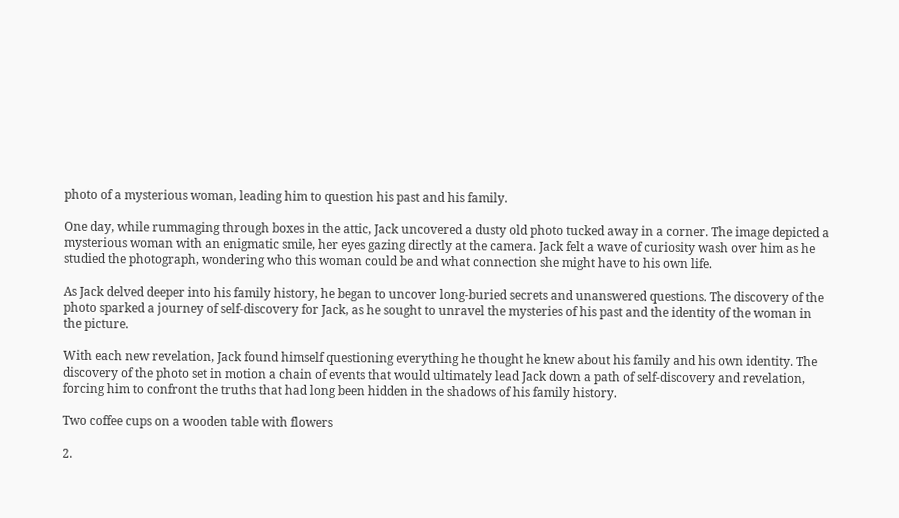photo of a mysterious woman, leading him to question his past and his family.

One day, while rummaging through boxes in the attic, Jack uncovered a dusty old photo tucked away in a corner. The image depicted a mysterious woman with an enigmatic smile, her eyes gazing directly at the camera. Jack felt a wave of curiosity wash over him as he studied the photograph, wondering who this woman could be and what connection she might have to his own life.

As Jack delved deeper into his family history, he began to uncover long-buried secrets and unanswered questions. The discovery of the photo sparked a journey of self-discovery for Jack, as he sought to unravel the mysteries of his past and the identity of the woman in the picture.

With each new revelation, Jack found himself questioning everything he thought he knew about his family and his own identity. The discovery of the photo set in motion a chain of events that would ultimately lead Jack down a path of self-discovery and revelation, forcing him to confront the truths that had long been hidden in the shadows of his family history.

Two coffee cups on a wooden table with flowers

2.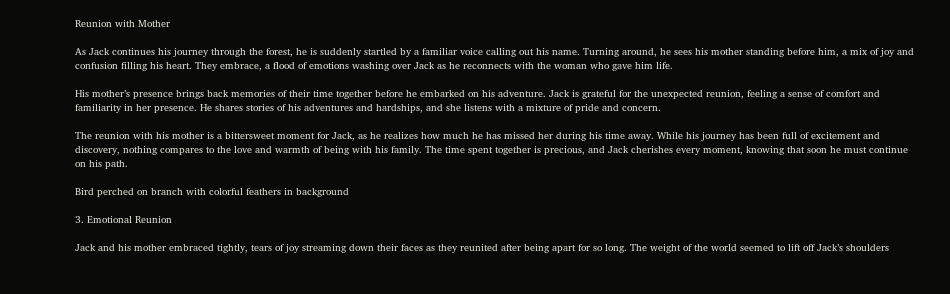Reunion with Mother

As Jack continues his journey through the forest, he is suddenly startled by a familiar voice calling out his name. Turning around, he sees his mother standing before him, a mix of joy and confusion filling his heart. They embrace, a flood of emotions washing over Jack as he reconnects with the woman who gave him life.

His mother’s presence brings back memories of their time together before he embarked on his adventure. Jack is grateful for the unexpected reunion, feeling a sense of comfort and familiarity in her presence. He shares stories of his adventures and hardships, and she listens with a mixture of pride and concern.

The reunion with his mother is a bittersweet moment for Jack, as he realizes how much he has missed her during his time away. While his journey has been full of excitement and discovery, nothing compares to the love and warmth of being with his family. The time spent together is precious, and Jack cherishes every moment, knowing that soon he must continue on his path.

Bird perched on branch with colorful feathers in background

3. Emotional Reunion

Jack and his mother embraced tightly, tears of joy streaming down their faces as they reunited after being apart for so long. The weight of the world seemed to lift off Jack’s shoulders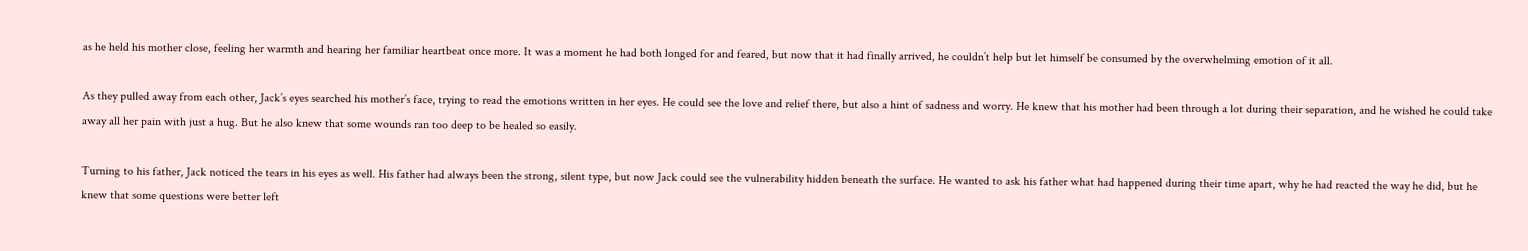as he held his mother close, feeling her warmth and hearing her familiar heartbeat once more. It was a moment he had both longed for and feared, but now that it had finally arrived, he couldn’t help but let himself be consumed by the overwhelming emotion of it all.

As they pulled away from each other, Jack’s eyes searched his mother’s face, trying to read the emotions written in her eyes. He could see the love and relief there, but also a hint of sadness and worry. He knew that his mother had been through a lot during their separation, and he wished he could take away all her pain with just a hug. But he also knew that some wounds ran too deep to be healed so easily.

Turning to his father, Jack noticed the tears in his eyes as well. His father had always been the strong, silent type, but now Jack could see the vulnerability hidden beneath the surface. He wanted to ask his father what had happened during their time apart, why he had reacted the way he did, but he knew that some questions were better left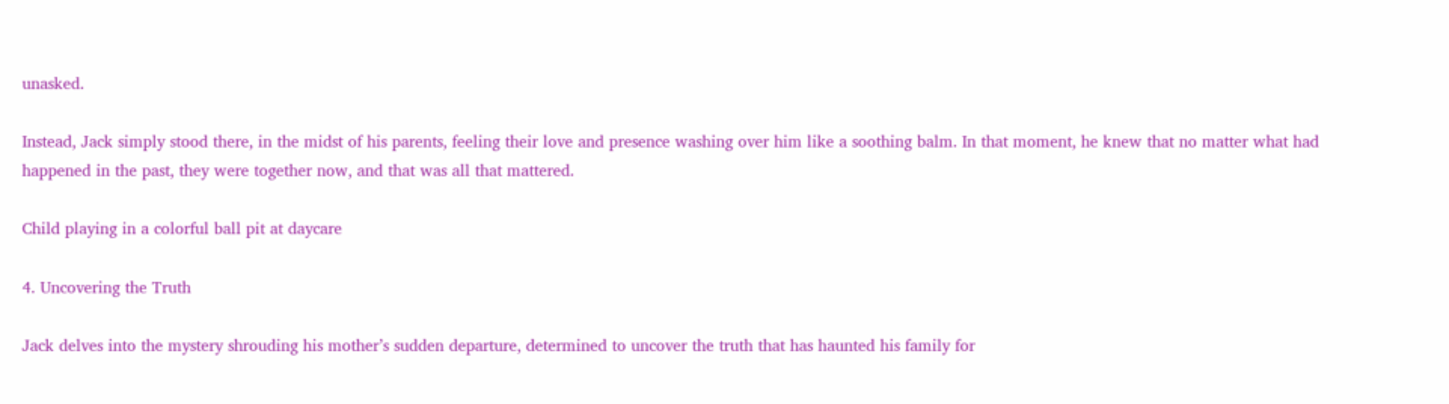unasked.

Instead, Jack simply stood there, in the midst of his parents, feeling their love and presence washing over him like a soothing balm. In that moment, he knew that no matter what had happened in the past, they were together now, and that was all that mattered.

Child playing in a colorful ball pit at daycare

4. Uncovering the Truth

Jack delves into the mystery shrouding his mother’s sudden departure, determined to uncover the truth that has haunted his family for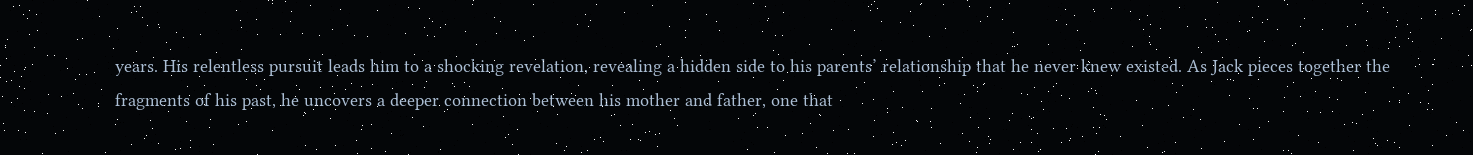years. His relentless pursuit leads him to a shocking revelation, revealing a hidden side to his parents’ relationship that he never knew existed. As Jack pieces together the fragments of his past, he uncovers a deeper connection between his mother and father, one that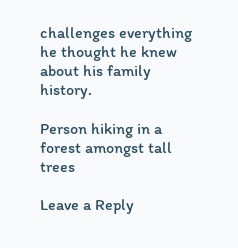challenges everything he thought he knew about his family history.

Person hiking in a forest amongst tall trees

Leave a Reply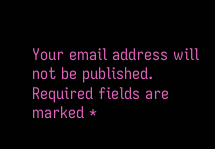Your email address will not be published. Required fields are marked *